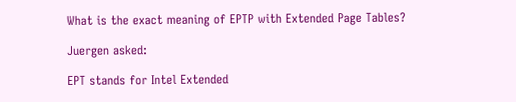What is the exact meaning of EPTP with Extended Page Tables?

Juergen asked:

EPT stands for Intel Extended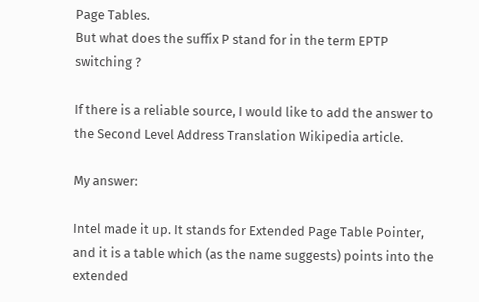Page Tables.
But what does the suffix P stand for in the term EPTP switching ?

If there is a reliable source, I would like to add the answer to the Second Level Address Translation Wikipedia article.

My answer:

Intel made it up. It stands for Extended Page Table Pointer, and it is a table which (as the name suggests) points into the extended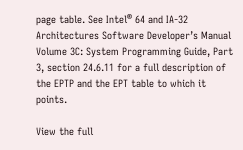page table. See Intel® 64 and IA-32 Architectures Software Developer’s Manual Volume 3C: System Programming Guide, Part 3, section 24.6.11 for a full description of the EPTP and the EPT table to which it points.

View the full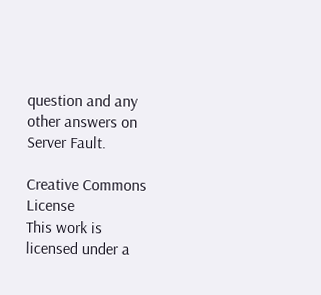question and any other answers on Server Fault.

Creative Commons License
This work is licensed under a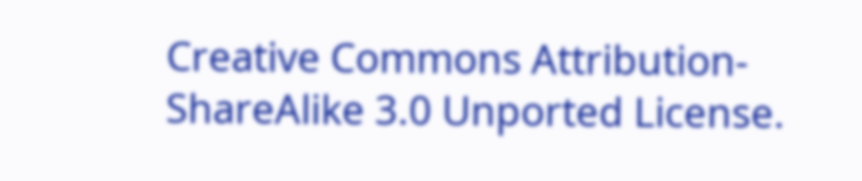Creative Commons Attribution-ShareAlike 3.0 Unported License.